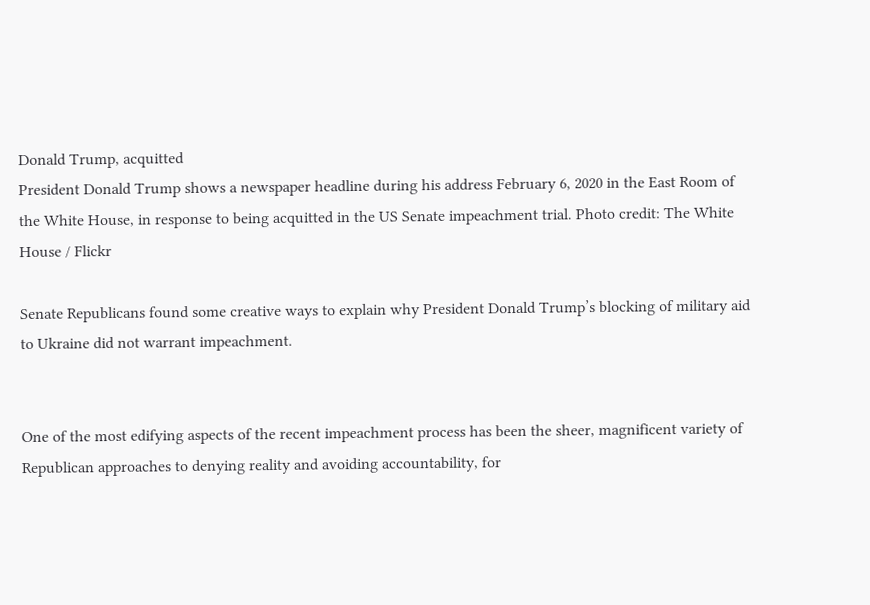Donald Trump, acquitted
President Donald Trump shows a newspaper headline during his address February 6, 2020 in the East Room of the White House, in response to being acquitted in the US Senate impeachment trial. Photo credit: The White House / Flickr

Senate Republicans found some creative ways to explain why President Donald Trump’s blocking of military aid to Ukraine did not warrant impeachment.


One of the most edifying aspects of the recent impeachment process has been the sheer, magnificent variety of Republican approaches to denying reality and avoiding accountability, for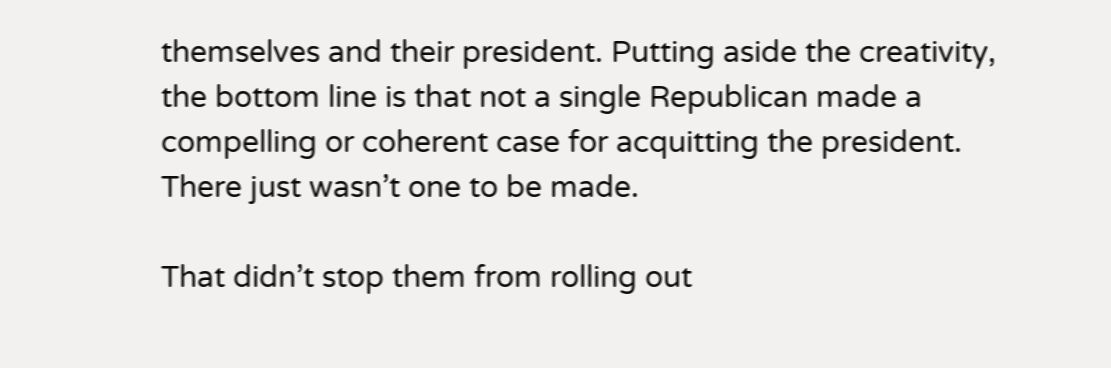themselves and their president. Putting aside the creativity, the bottom line is that not a single Republican made a compelling or coherent case for acquitting the president. There just wasn’t one to be made.

That didn’t stop them from rolling out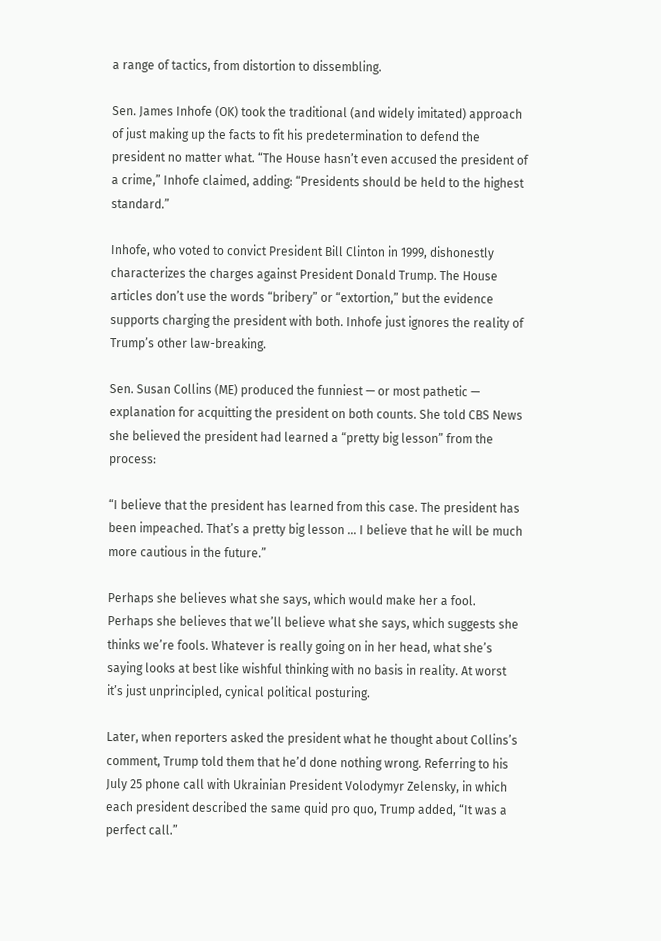a range of tactics, from distortion to dissembling.

Sen. James Inhofe (OK) took the traditional (and widely imitated) approach of just making up the facts to fit his predetermination to defend the president no matter what. “The House hasn’t even accused the president of a crime,” Inhofe claimed, adding: “Presidents should be held to the highest standard.”

Inhofe, who voted to convict President Bill Clinton in 1999, dishonestly characterizes the charges against President Donald Trump. The House articles don’t use the words “bribery” or “extortion,” but the evidence supports charging the president with both. Inhofe just ignores the reality of Trump’s other law-breaking.

Sen. Susan Collins (ME) produced the funniest — or most pathetic — explanation for acquitting the president on both counts. She told CBS News she believed the president had learned a “pretty big lesson” from the process:

“I believe that the president has learned from this case. The president has been impeached. That’s a pretty big lesson … I believe that he will be much more cautious in the future.”

Perhaps she believes what she says, which would make her a fool. Perhaps she believes that we’ll believe what she says, which suggests she thinks we’re fools. Whatever is really going on in her head, what she’s saying looks at best like wishful thinking with no basis in reality. At worst it’s just unprincipled, cynical political posturing.

Later, when reporters asked the president what he thought about Collins’s comment, Trump told them that he’d done nothing wrong. Referring to his July 25 phone call with Ukrainian President Volodymyr Zelensky, in which each president described the same quid pro quo, Trump added, “It was a perfect call.”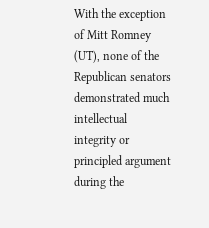With the exception of Mitt Romney (UT), none of the Republican senators demonstrated much intellectual integrity or principled argument during the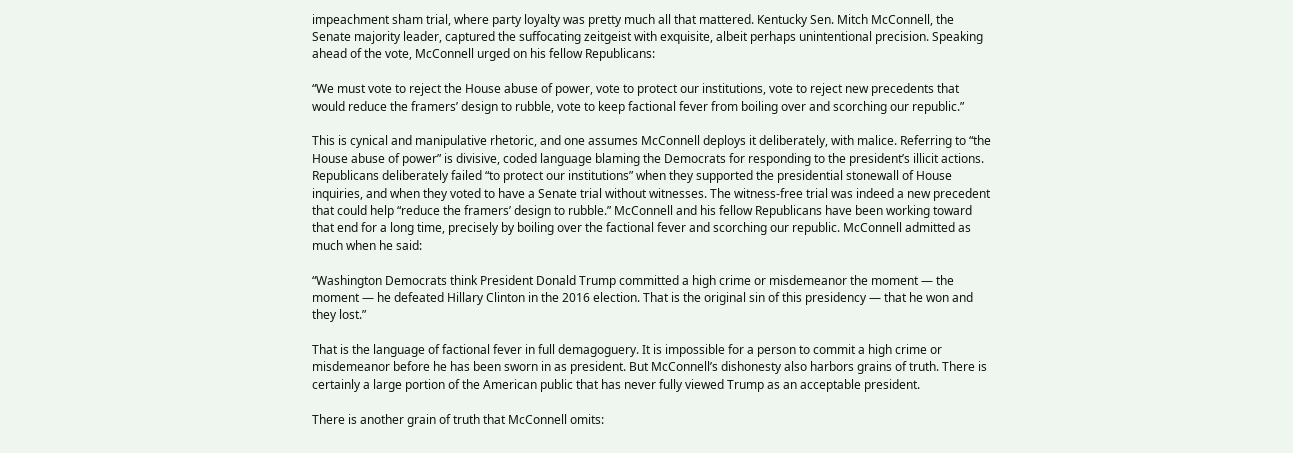impeachment sham trial, where party loyalty was pretty much all that mattered. Kentucky Sen. Mitch McConnell, the Senate majority leader, captured the suffocating zeitgeist with exquisite, albeit perhaps unintentional precision. Speaking ahead of the vote, McConnell urged on his fellow Republicans:

“We must vote to reject the House abuse of power, vote to protect our institutions, vote to reject new precedents that would reduce the framers’ design to rubble, vote to keep factional fever from boiling over and scorching our republic.”

This is cynical and manipulative rhetoric, and one assumes McConnell deploys it deliberately, with malice. Referring to “the House abuse of power” is divisive, coded language blaming the Democrats for responding to the president’s illicit actions. Republicans deliberately failed “to protect our institutions” when they supported the presidential stonewall of House inquiries, and when they voted to have a Senate trial without witnesses. The witness-free trial was indeed a new precedent that could help “reduce the framers’ design to rubble.” McConnell and his fellow Republicans have been working toward that end for a long time, precisely by boiling over the factional fever and scorching our republic. McConnell admitted as much when he said:

“Washington Democrats think President Donald Trump committed a high crime or misdemeanor the moment — the moment — he defeated Hillary Clinton in the 2016 election. That is the original sin of this presidency — that he won and they lost.”

That is the language of factional fever in full demagoguery. It is impossible for a person to commit a high crime or misdemeanor before he has been sworn in as president. But McConnell’s dishonesty also harbors grains of truth. There is certainly a large portion of the American public that has never fully viewed Trump as an acceptable president.

There is another grain of truth that McConnell omits: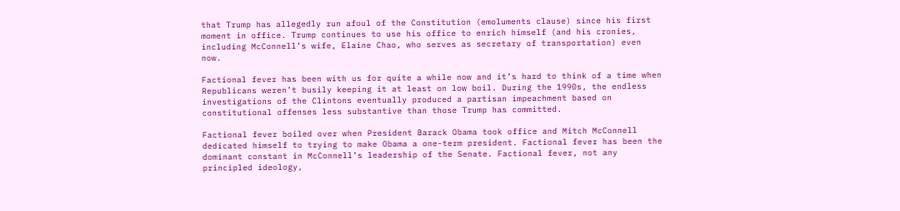that Trump has allegedly run afoul of the Constitution (emoluments clause) since his first moment in office. Trump continues to use his office to enrich himself (and his cronies, including McConnell’s wife, Elaine Chao, who serves as secretary of transportation) even now.

Factional fever has been with us for quite a while now and it’s hard to think of a time when Republicans weren’t busily keeping it at least on low boil. During the 1990s, the endless investigations of the Clintons eventually produced a partisan impeachment based on constitutional offenses less substantive than those Trump has committed.

Factional fever boiled over when President Barack Obama took office and Mitch McConnell dedicated himself to trying to make Obama a one-term president. Factional fever has been the dominant constant in McConnell’s leadership of the Senate. Factional fever, not any principled ideology,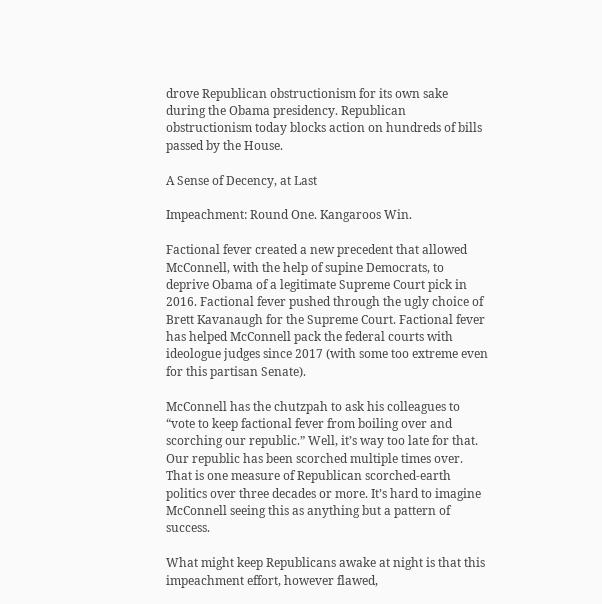drove Republican obstructionism for its own sake during the Obama presidency. Republican obstructionism today blocks action on hundreds of bills passed by the House.

A Sense of Decency, at Last

Impeachment: Round One. Kangaroos Win.

Factional fever created a new precedent that allowed McConnell, with the help of supine Democrats, to deprive Obama of a legitimate Supreme Court pick in 2016. Factional fever pushed through the ugly choice of Brett Kavanaugh for the Supreme Court. Factional fever has helped McConnell pack the federal courts with ideologue judges since 2017 (with some too extreme even for this partisan Senate).

McConnell has the chutzpah to ask his colleagues to “vote to keep factional fever from boiling over and scorching our republic.” Well, it’s way too late for that. Our republic has been scorched multiple times over. That is one measure of Republican scorched-earth politics over three decades or more. It’s hard to imagine McConnell seeing this as anything but a pattern of success.

What might keep Republicans awake at night is that this impeachment effort, however flawed,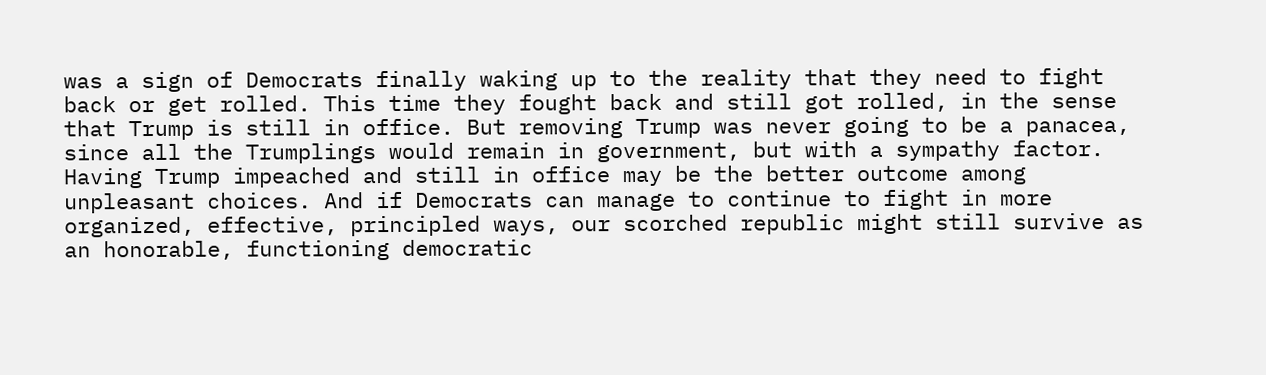was a sign of Democrats finally waking up to the reality that they need to fight back or get rolled. This time they fought back and still got rolled, in the sense that Trump is still in office. But removing Trump was never going to be a panacea, since all the Trumplings would remain in government, but with a sympathy factor. Having Trump impeached and still in office may be the better outcome among unpleasant choices. And if Democrats can manage to continue to fight in more organized, effective, principled ways, our scorched republic might still survive as an honorable, functioning democratic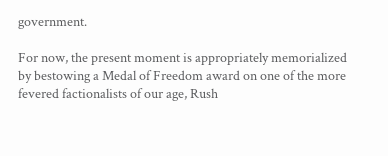government.

For now, the present moment is appropriately memorialized by bestowing a Medal of Freedom award on one of the more fevered factionalists of our age, Rush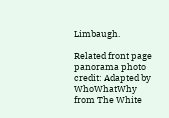Limbaugh.

Related front page panorama photo credit: Adapted by WhoWhatWhy from The White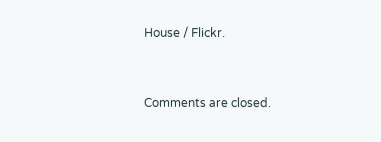House / Flickr.


Comments are closed.